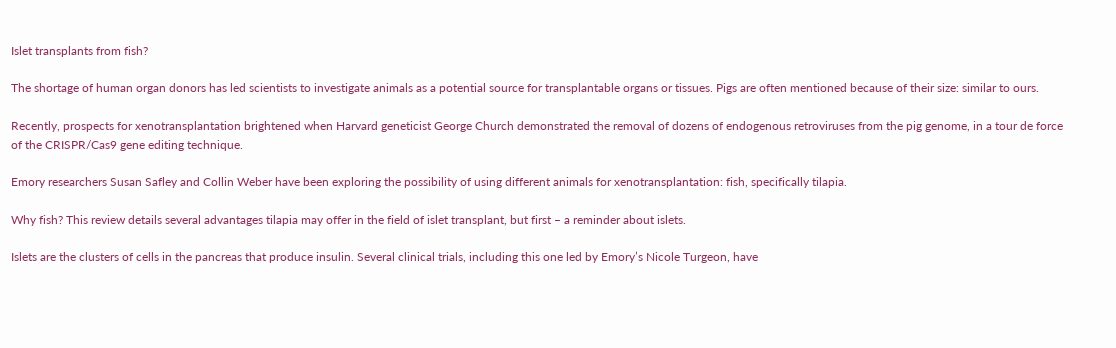Islet transplants from fish?

The shortage of human organ donors has led scientists to investigate animals as a potential source for transplantable organs or tissues. Pigs are often mentioned because of their size: similar to ours.

Recently, prospects for xenotransplantation brightened when Harvard geneticist George Church demonstrated the removal of dozens of endogenous retroviruses from the pig genome, in a tour de force of the CRISPR/Cas9 gene editing technique.

Emory researchers Susan Safley and Collin Weber have been exploring the possibility of using different animals for xenotransplantation: fish, specifically tilapia.

Why fish? This review details several advantages tilapia may offer in the field of islet transplant, but first – a reminder about islets.

Islets are the clusters of cells in the pancreas that produce insulin. Several clinical trials, including this one led by Emory’s Nicole Turgeon, have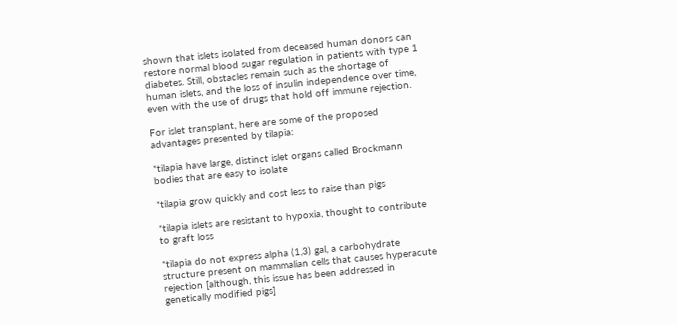shown that islets isolated from deceased human donors can restore normal blood sugar regulation in patients with type 1 diabetes. Still, obstacles remain such as the shortage of human islets, and the loss of insulin independence over time, even with the use of drugs that hold off immune rejection.

For islet transplant, here are some of the proposed advantages presented by tilapia:

*tilapia have large, distinct islet organs called Brockmann bodies that are easy to isolate

*tilapia grow quickly and cost less to raise than pigs

*tilapia islets are resistant to hypoxia, thought to contribute to graft loss

*tilapia do not express alpha (1,3) gal, a carbohydrate structure present on mammalian cells that causes hyperacute rejection [although, this issue has been addressed in genetically modified pigs]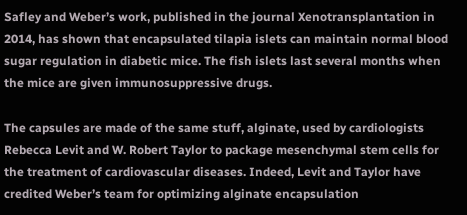Safley and Weber’s work, published in the journal Xenotransplantation in 2014, has shown that encapsulated tilapia islets can maintain normal blood sugar regulation in diabetic mice. The fish islets last several months when the mice are given immunosuppressive drugs.

The capsules are made of the same stuff, alginate, used by cardiologists Rebecca Levit and W. Robert Taylor to package mesenchymal stem cells for the treatment of cardiovascular diseases. Indeed, Levit and Taylor have credited Weber’s team for optimizing alginate encapsulation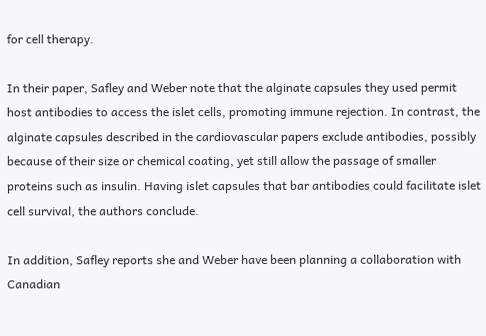for cell therapy.

In their paper, Safley and Weber note that the alginate capsules they used permit host antibodies to access the islet cells, promoting immune rejection. In contrast, the alginate capsules described in the cardiovascular papers exclude antibodies, possibly because of their size or chemical coating, yet still allow the passage of smaller proteins such as insulin. Having islet capsules that bar antibodies could facilitate islet cell survival, the authors conclude.

In addition, Safley reports she and Weber have been planning a collaboration with Canadian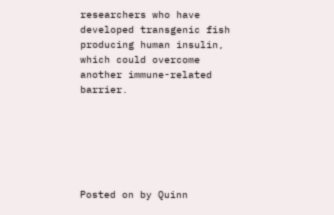researchers who have developed transgenic fish producing human insulin, which could overcome another immune-related barrier.






Posted on by Quinn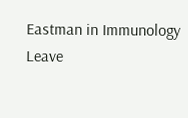Eastman in Immunology Leave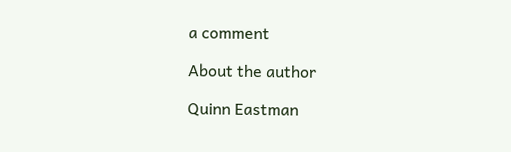a comment

About the author

Quinn Eastman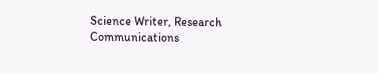Science Writer, Research Communications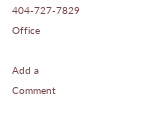404-727-7829 Office

Add a Comment